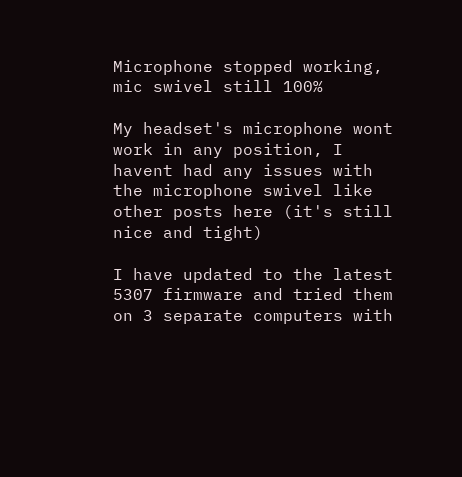Microphone stopped working, mic swivel still 100%

My headset's microphone wont work in any position, I havent had any issues with the microphone swivel like other posts here (it's still nice and tight)

I have updated to the latest 5307 firmware and tried them on 3 separate computers with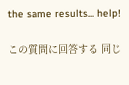the same results... help!

この質問に回答する 同じ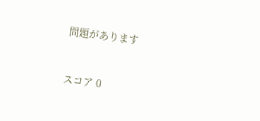問題があります


スコア 0